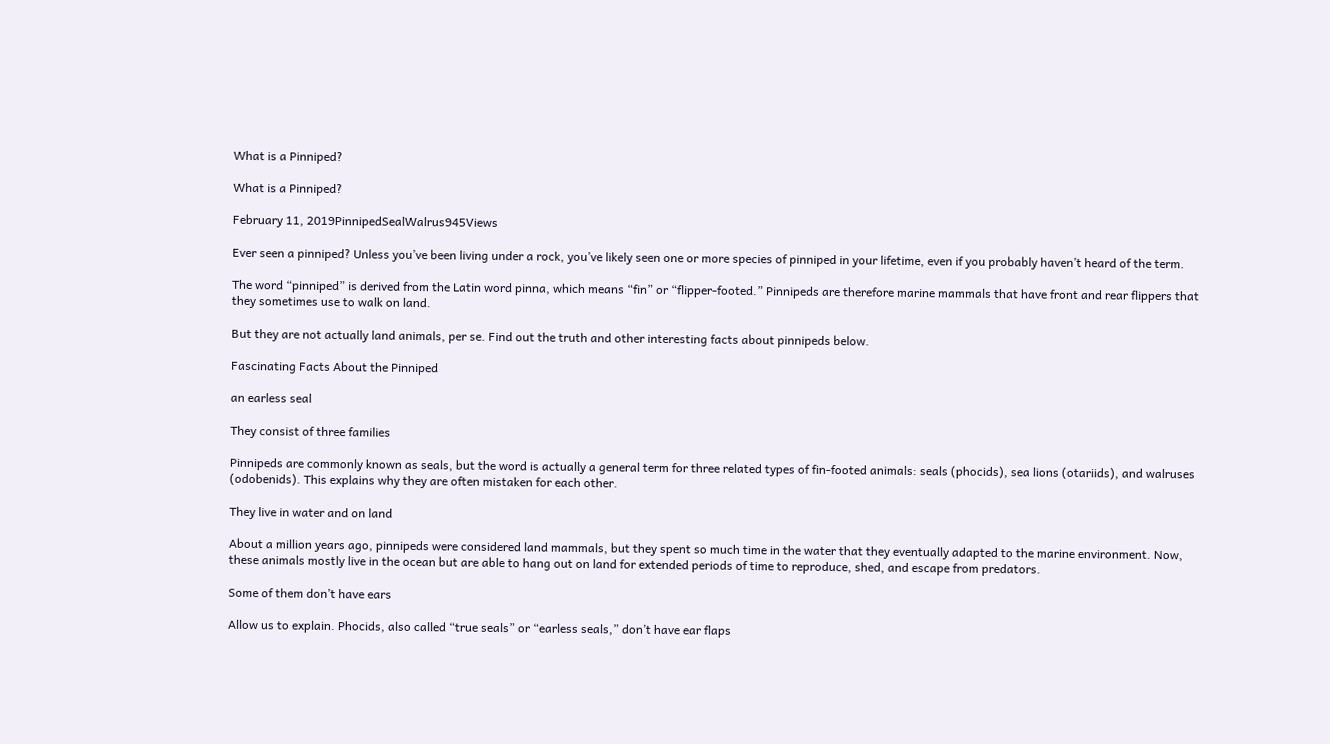What is a Pinniped?

What is a Pinniped?

February 11, 2019PinnipedSealWalrus945Views

Ever seen a pinniped? Unless you’ve been living under a rock, you’ve likely seen one or more species of pinniped in your lifetime, even if you probably haven’t heard of the term.

The word “pinniped” is derived from the Latin word pinna, which means “fin” or “flipper-footed.” Pinnipeds are therefore marine mammals that have front and rear flippers that they sometimes use to walk on land.

But they are not actually land animals, per se. Find out the truth and other interesting facts about pinnipeds below.

Fascinating Facts About the Pinniped

an earless seal

They consist of three families

Pinnipeds are commonly known as seals, but the word is actually a general term for three related types of fin-footed animals: seals (phocids), sea lions (otariids), and walruses (odobenids). This explains why they are often mistaken for each other.

They live in water and on land

About a million years ago, pinnipeds were considered land mammals, but they spent so much time in the water that they eventually adapted to the marine environment. Now, these animals mostly live in the ocean but are able to hang out on land for extended periods of time to reproduce, shed, and escape from predators.

Some of them don’t have ears

Allow us to explain. Phocids, also called “true seals” or “earless seals,” don’t have ear flaps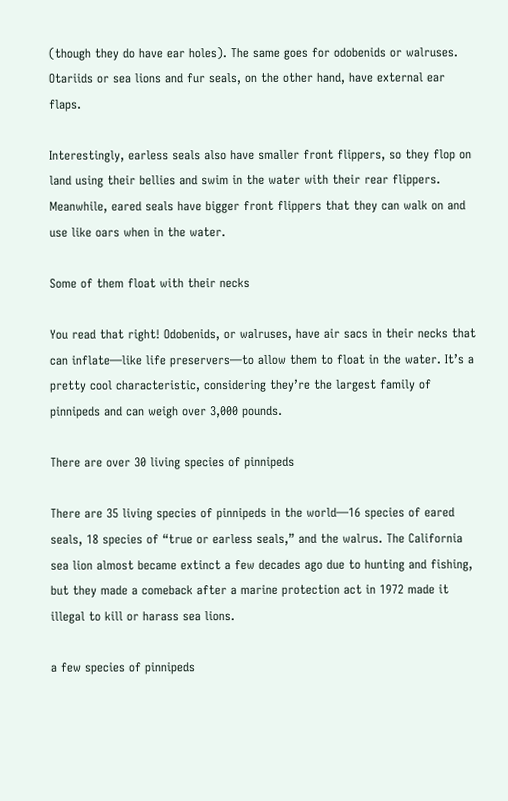(though they do have ear holes). The same goes for odobenids or walruses. Otariids or sea lions and fur seals, on the other hand, have external ear flaps.

Interestingly, earless seals also have smaller front flippers, so they flop on land using their bellies and swim in the water with their rear flippers. Meanwhile, eared seals have bigger front flippers that they can walk on and use like oars when in the water.

Some of them float with their necks

You read that right! Odobenids, or walruses, have air sacs in their necks that can inflate—like life preservers—to allow them to float in the water. It’s a pretty cool characteristic, considering they’re the largest family of pinnipeds and can weigh over 3,000 pounds.

There are over 30 living species of pinnipeds

There are 35 living species of pinnipeds in the world—16 species of eared seals, 18 species of “true or earless seals,” and the walrus. The California sea lion almost became extinct a few decades ago due to hunting and fishing, but they made a comeback after a marine protection act in 1972 made it illegal to kill or harass sea lions.

a few species of pinnipeds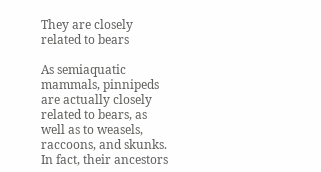They are closely related to bears

As semiaquatic mammals, pinnipeds are actually closely related to bears, as well as to weasels, raccoons, and skunks. In fact, their ancestors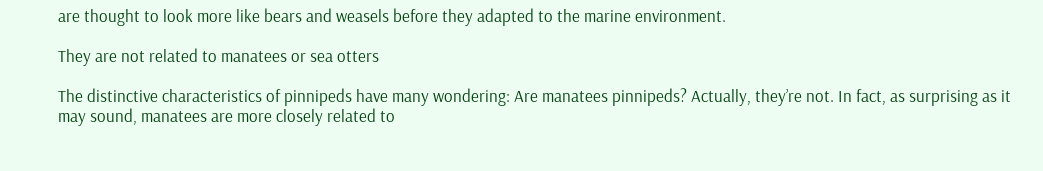are thought to look more like bears and weasels before they adapted to the marine environment.

They are not related to manatees or sea otters

The distinctive characteristics of pinnipeds have many wondering: Are manatees pinnipeds? Actually, they’re not. In fact, as surprising as it may sound, manatees are more closely related to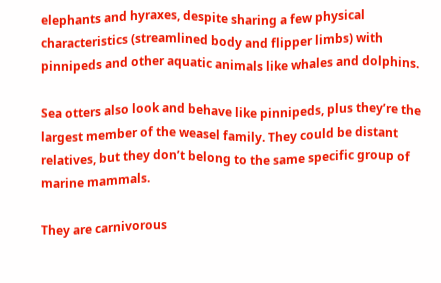elephants and hyraxes, despite sharing a few physical characteristics (streamlined body and flipper limbs) with pinnipeds and other aquatic animals like whales and dolphins.

Sea otters also look and behave like pinnipeds, plus they’re the largest member of the weasel family. They could be distant relatives, but they don’t belong to the same specific group of marine mammals.

They are carnivorous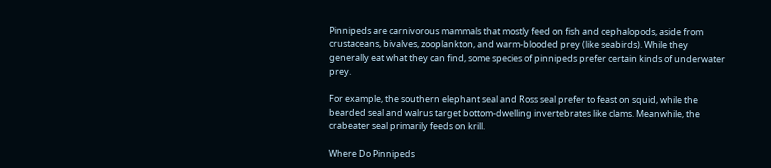Pinnipeds are carnivorous mammals that mostly feed on fish and cephalopods, aside from crustaceans, bivalves, zooplankton, and warm-blooded prey (like seabirds). While they generally eat what they can find, some species of pinnipeds prefer certain kinds of underwater prey.

For example, the southern elephant seal and Ross seal prefer to feast on squid, while the bearded seal and walrus target bottom-dwelling invertebrates like clams. Meanwhile, the crabeater seal primarily feeds on krill.

Where Do Pinnipeds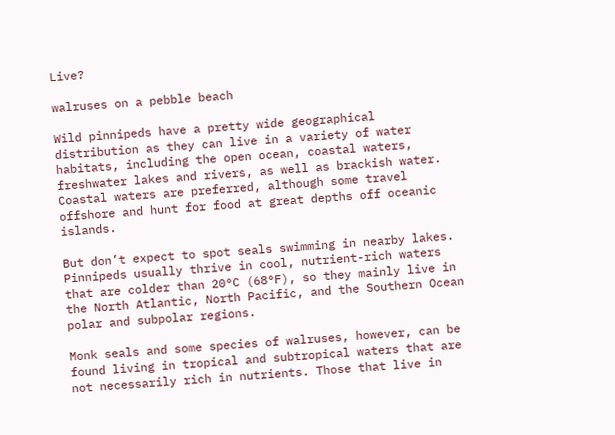Live?

walruses on a pebble beach

Wild pinnipeds have a pretty wide geographical distribution as they can live in a variety of water habitats, including the open ocean, coastal waters, freshwater lakes and rivers, as well as brackish water. Coastal waters are preferred, although some travel offshore and hunt for food at great depths off oceanic islands.

But don’t expect to spot seals swimming in nearby lakes. Pinnipeds usually thrive in cool, nutrient-rich waters that are colder than 20°C (68°F), so they mainly live in the North Atlantic, North Pacific, and the Southern Ocean polar and subpolar regions.

Monk seals and some species of walruses, however, can be found living in tropical and subtropical waters that are not necessarily rich in nutrients. Those that live in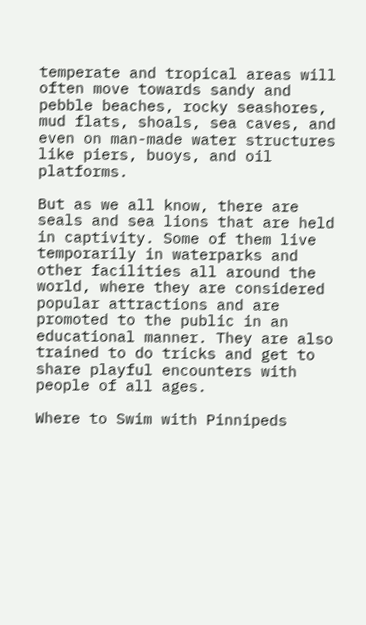temperate and tropical areas will often move towards sandy and pebble beaches, rocky seashores, mud flats, shoals, sea caves, and even on man-made water structures like piers, buoys, and oil platforms.

But as we all know, there are seals and sea lions that are held in captivity. Some of them live temporarily in waterparks and other facilities all around the world, where they are considered popular attractions and are promoted to the public in an educational manner. They are also trained to do tricks and get to share playful encounters with people of all ages.

Where to Swim with Pinnipeds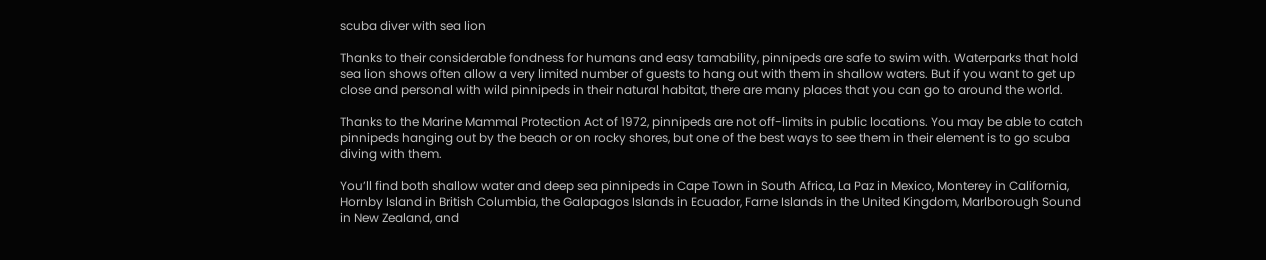scuba diver with sea lion

Thanks to their considerable fondness for humans and easy tamability, pinnipeds are safe to swim with. Waterparks that hold sea lion shows often allow a very limited number of guests to hang out with them in shallow waters. But if you want to get up close and personal with wild pinnipeds in their natural habitat, there are many places that you can go to around the world.

Thanks to the Marine Mammal Protection Act of 1972, pinnipeds are not off-limits in public locations. You may be able to catch pinnipeds hanging out by the beach or on rocky shores, but one of the best ways to see them in their element is to go scuba diving with them.

You’ll find both shallow water and deep sea pinnipeds in Cape Town in South Africa, La Paz in Mexico, Monterey in California, Hornby Island in British Columbia, the Galapagos Islands in Ecuador, Farne Islands in the United Kingdom, Marlborough Sound in New Zealand, and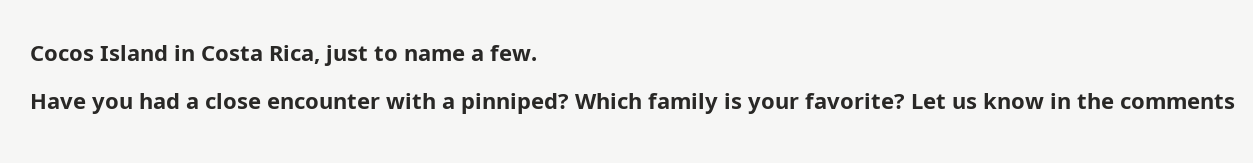Cocos Island in Costa Rica, just to name a few.

Have you had a close encounter with a pinniped? Which family is your favorite? Let us know in the comments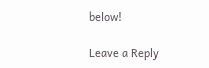below!

Leave a Reply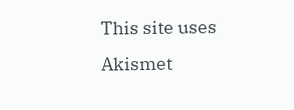This site uses Akismet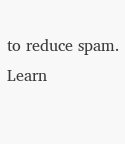to reduce spam. Learn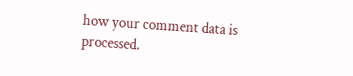how your comment data is processed.